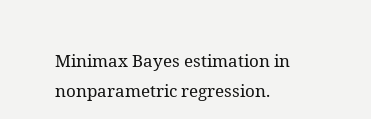Minimax Bayes estimation in nonparametric regression.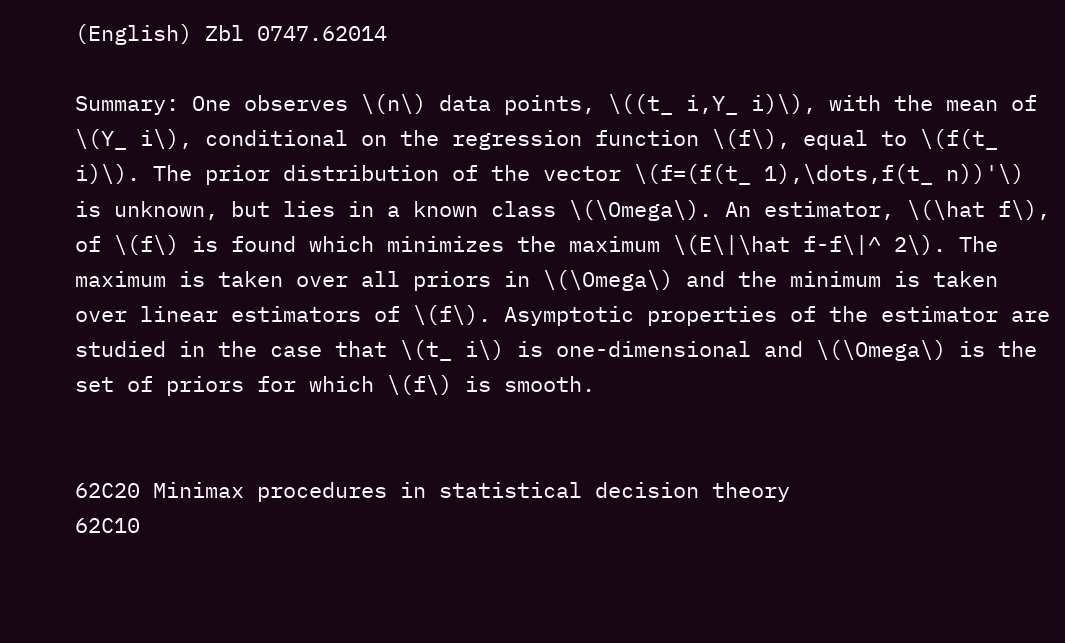(English) Zbl 0747.62014

Summary: One observes \(n\) data points, \((t_ i,Y_ i)\), with the mean of \(Y_ i\), conditional on the regression function \(f\), equal to \(f(t_ i)\). The prior distribution of the vector \(f=(f(t_ 1),\dots,f(t_ n))'\) is unknown, but lies in a known class \(\Omega\). An estimator, \(\hat f\), of \(f\) is found which minimizes the maximum \(E\|\hat f-f\|^ 2\). The maximum is taken over all priors in \(\Omega\) and the minimum is taken over linear estimators of \(f\). Asymptotic properties of the estimator are studied in the case that \(t_ i\) is one-dimensional and \(\Omega\) is the set of priors for which \(f\) is smooth.


62C20 Minimax procedures in statistical decision theory
62C10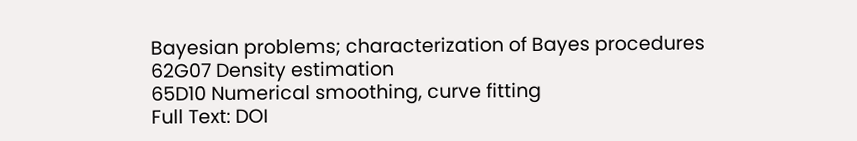Bayesian problems; characterization of Bayes procedures
62G07 Density estimation
65D10 Numerical smoothing, curve fitting
Full Text: DOI